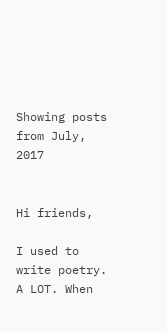Showing posts from July, 2017


Hi friends,

I used to write poetry. A LOT. When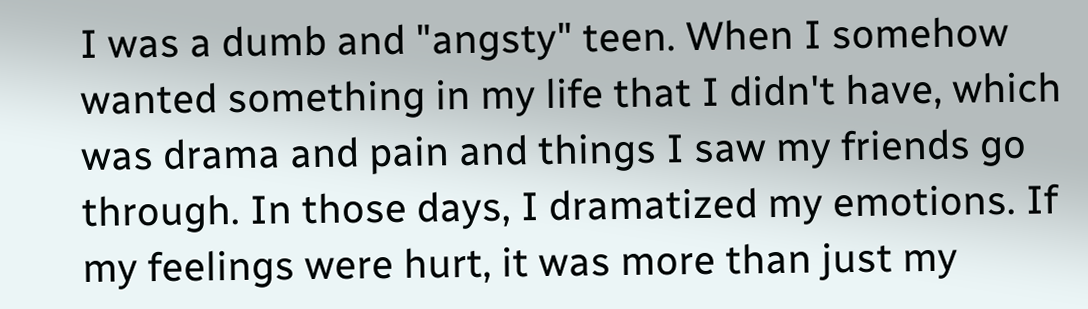I was a dumb and "angsty" teen. When I somehow wanted something in my life that I didn't have, which was drama and pain and things I saw my friends go through. In those days, I dramatized my emotions. If my feelings were hurt, it was more than just my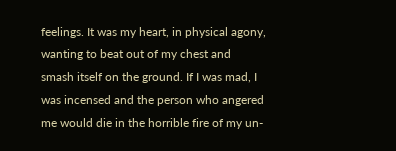feelings. It was my heart, in physical agony, wanting to beat out of my chest and smash itself on the ground. If I was mad, I was incensed and the person who angered me would die in the horrible fire of my un-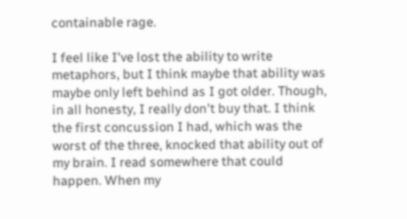containable rage.

I feel like I've lost the ability to write metaphors, but I think maybe that ability was maybe only left behind as I got older. Though, in all honesty, I really don't buy that. I think the first concussion I had, which was the worst of the three, knocked that ability out of my brain. I read somewhere that could happen. When my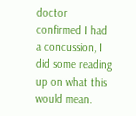doctor confirmed I had a concussion, I did some reading up on what this would mean.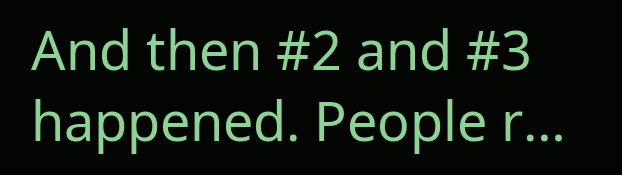And then #2 and #3 happened. People r…